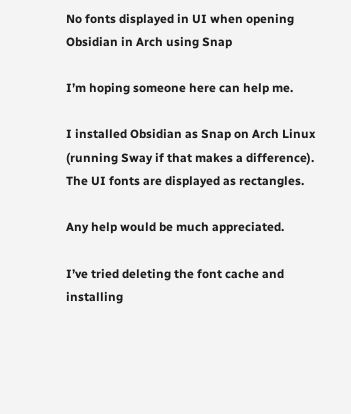No fonts displayed in UI when opening Obsidian in Arch using Snap

I’m hoping someone here can help me.

I installed Obsidian as Snap on Arch Linux (running Sway if that makes a difference). The UI fonts are displayed as rectangles.

Any help would be much appreciated.

I’ve tried deleting the font cache and installing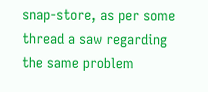snap-store, as per some thread a saw regarding the same problem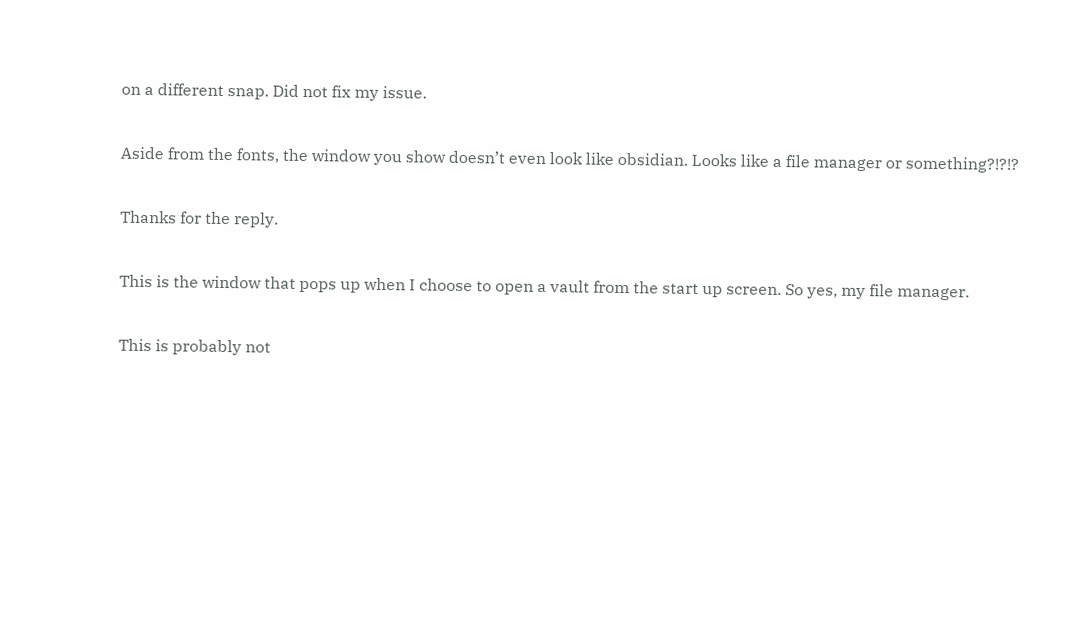on a different snap. Did not fix my issue.

Aside from the fonts, the window you show doesn’t even look like obsidian. Looks like a file manager or something?!?!?

Thanks for the reply.

This is the window that pops up when I choose to open a vault from the start up screen. So yes, my file manager.

This is probably not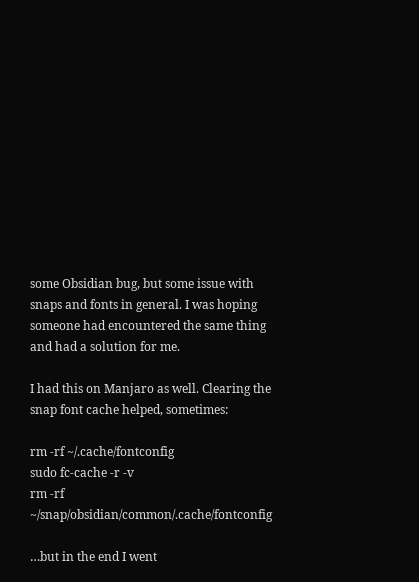some Obsidian bug, but some issue with snaps and fonts in general. I was hoping someone had encountered the same thing and had a solution for me.

I had this on Manjaro as well. Clearing the snap font cache helped, sometimes:

rm -rf ~/.cache/fontconfig
sudo fc-cache -r -v
rm -rf ~/snap/obsidian/common/.cache/fontconfig

…but in the end I went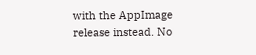with the AppImage release instead. No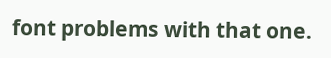font problems with that one.